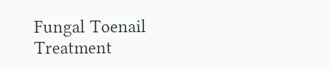Fungal Toenail Treatment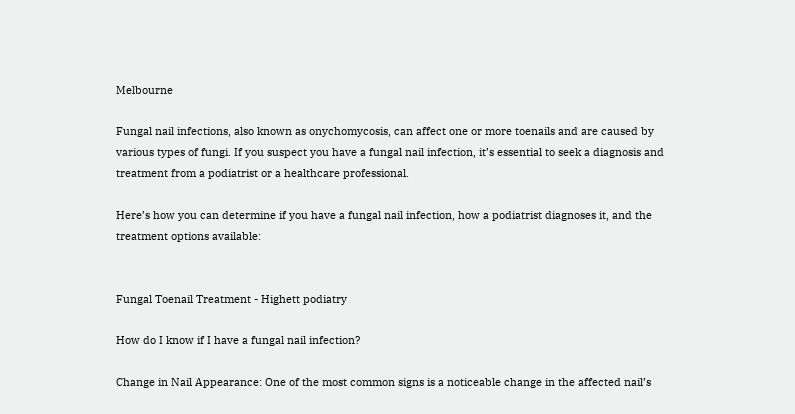Melbourne

Fungal nail infections, also known as onychomycosis, can affect one or more toenails and are caused by various types of fungi. If you suspect you have a fungal nail infection, it’s essential to seek a diagnosis and treatment from a podiatrist or a healthcare professional.

Here’s how you can determine if you have a fungal nail infection, how a podiatrist diagnoses it, and the treatment options available:


Fungal Toenail Treatment - Highett podiatry

How do I know if I have a fungal nail infection?

Change in Nail Appearance: One of the most common signs is a noticeable change in the affected nail’s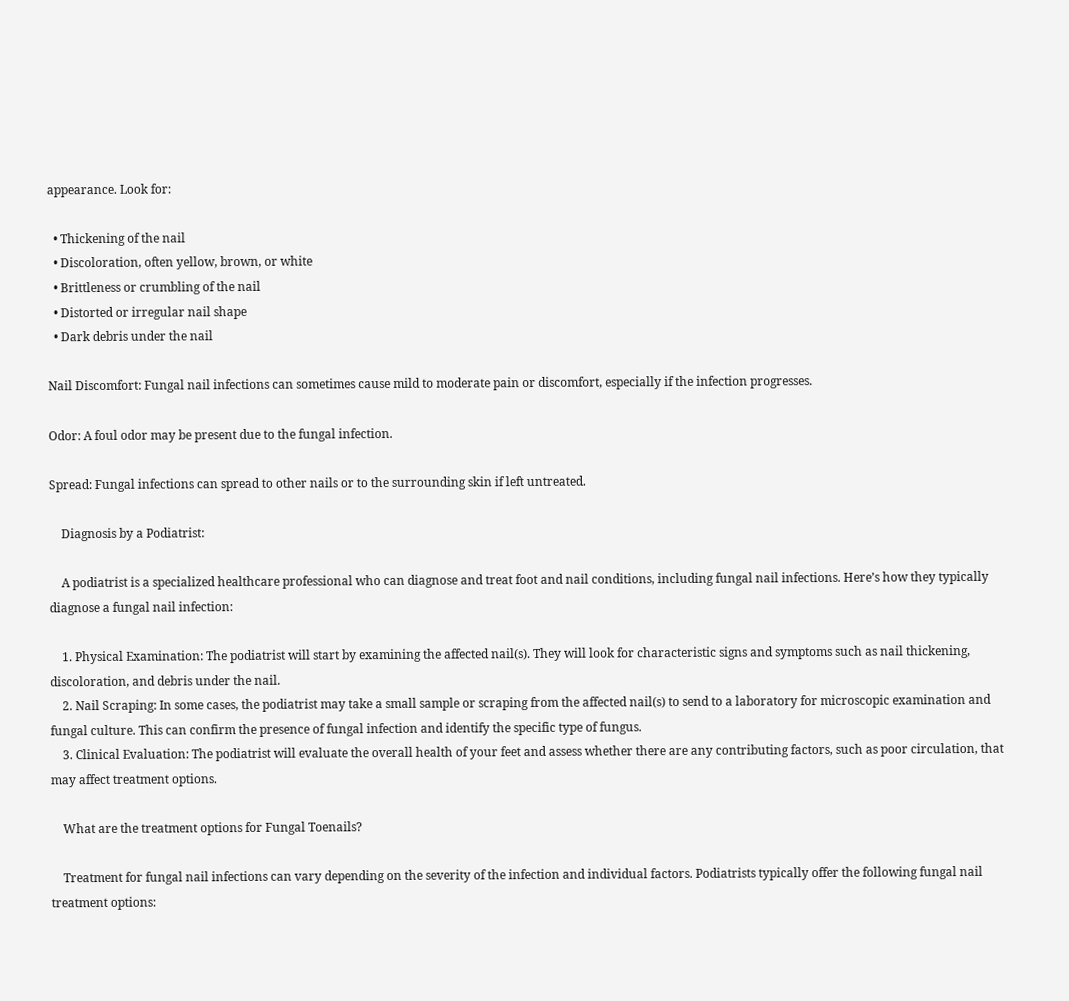appearance. Look for:

  • Thickening of the nail
  • Discoloration, often yellow, brown, or white
  • Brittleness or crumbling of the nail
  • Distorted or irregular nail shape
  • Dark debris under the nail

Nail Discomfort: Fungal nail infections can sometimes cause mild to moderate pain or discomfort, especially if the infection progresses.

Odor: A foul odor may be present due to the fungal infection.

Spread: Fungal infections can spread to other nails or to the surrounding skin if left untreated.

    Diagnosis by a Podiatrist:

    A podiatrist is a specialized healthcare professional who can diagnose and treat foot and nail conditions, including fungal nail infections. Here’s how they typically diagnose a fungal nail infection:

    1. Physical Examination: The podiatrist will start by examining the affected nail(s). They will look for characteristic signs and symptoms such as nail thickening, discoloration, and debris under the nail.
    2. Nail Scraping: In some cases, the podiatrist may take a small sample or scraping from the affected nail(s) to send to a laboratory for microscopic examination and fungal culture. This can confirm the presence of fungal infection and identify the specific type of fungus.
    3. Clinical Evaluation: The podiatrist will evaluate the overall health of your feet and assess whether there are any contributing factors, such as poor circulation, that may affect treatment options.

    What are the treatment options for Fungal Toenails?

    Treatment for fungal nail infections can vary depending on the severity of the infection and individual factors. Podiatrists typically offer the following fungal nail treatment options: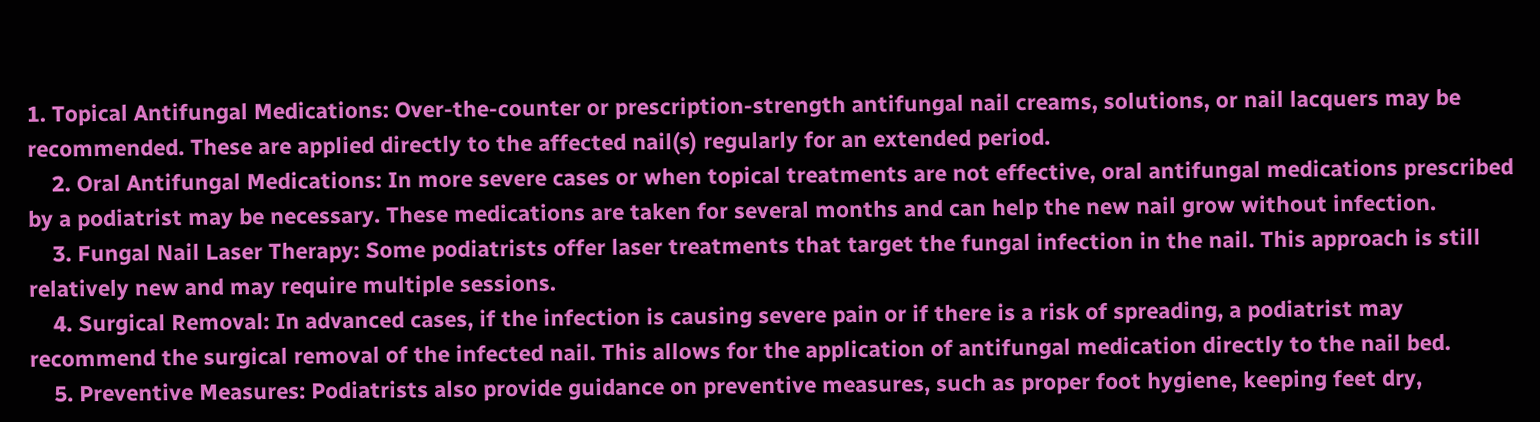1. Topical Antifungal Medications: Over-the-counter or prescription-strength antifungal nail creams, solutions, or nail lacquers may be recommended. These are applied directly to the affected nail(s) regularly for an extended period.
    2. Oral Antifungal Medications: In more severe cases or when topical treatments are not effective, oral antifungal medications prescribed by a podiatrist may be necessary. These medications are taken for several months and can help the new nail grow without infection.
    3. Fungal Nail Laser Therapy: Some podiatrists offer laser treatments that target the fungal infection in the nail. This approach is still relatively new and may require multiple sessions.
    4. Surgical Removal: In advanced cases, if the infection is causing severe pain or if there is a risk of spreading, a podiatrist may recommend the surgical removal of the infected nail. This allows for the application of antifungal medication directly to the nail bed.
    5. Preventive Measures: Podiatrists also provide guidance on preventive measures, such as proper foot hygiene, keeping feet dry,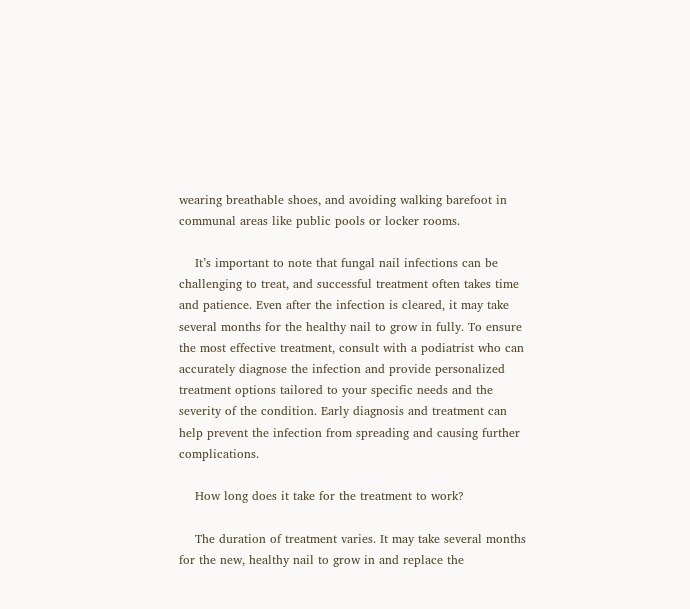wearing breathable shoes, and avoiding walking barefoot in communal areas like public pools or locker rooms.

    It’s important to note that fungal nail infections can be challenging to treat, and successful treatment often takes time and patience. Even after the infection is cleared, it may take several months for the healthy nail to grow in fully. To ensure the most effective treatment, consult with a podiatrist who can accurately diagnose the infection and provide personalized treatment options tailored to your specific needs and the severity of the condition. Early diagnosis and treatment can help prevent the infection from spreading and causing further complications.

    How long does it take for the treatment to work?

    The duration of treatment varies. It may take several months for the new, healthy nail to grow in and replace the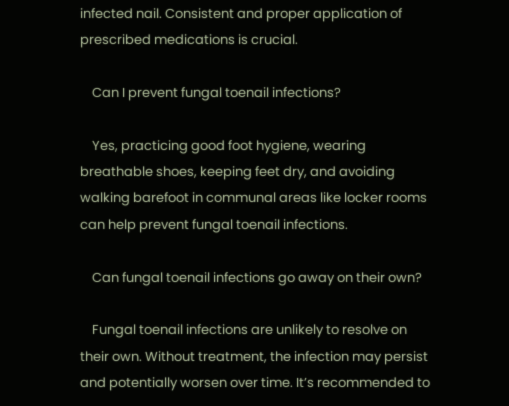infected nail. Consistent and proper application of prescribed medications is crucial.

    Can I prevent fungal toenail infections?

    Yes, practicing good foot hygiene, wearing breathable shoes, keeping feet dry, and avoiding walking barefoot in communal areas like locker rooms can help prevent fungal toenail infections.

    Can fungal toenail infections go away on their own?

    Fungal toenail infections are unlikely to resolve on their own. Without treatment, the infection may persist and potentially worsen over time. It’s recommended to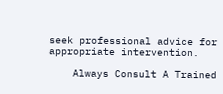seek professional advice for appropriate intervention.

    Always Consult A Trained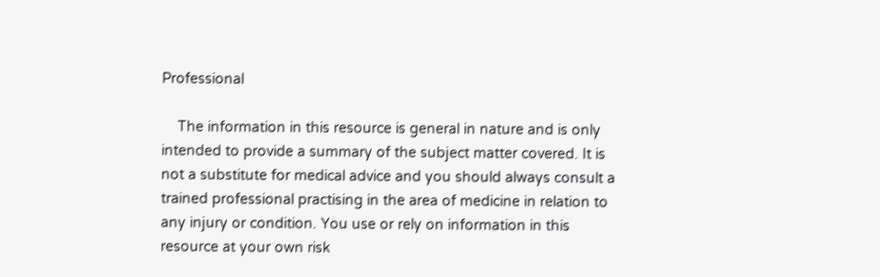Professional

    The information in this resource is general in nature and is only intended to provide a summary of the subject matter covered. It is not a substitute for medical advice and you should always consult a trained professional practising in the area of medicine in relation to any injury or condition. You use or rely on information in this resource at your own risk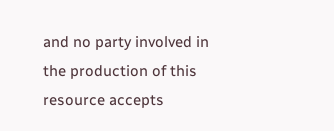and no party involved in the production of this resource accepts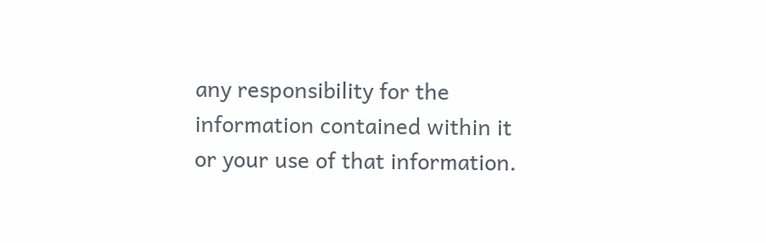any responsibility for the information contained within it or your use of that information.